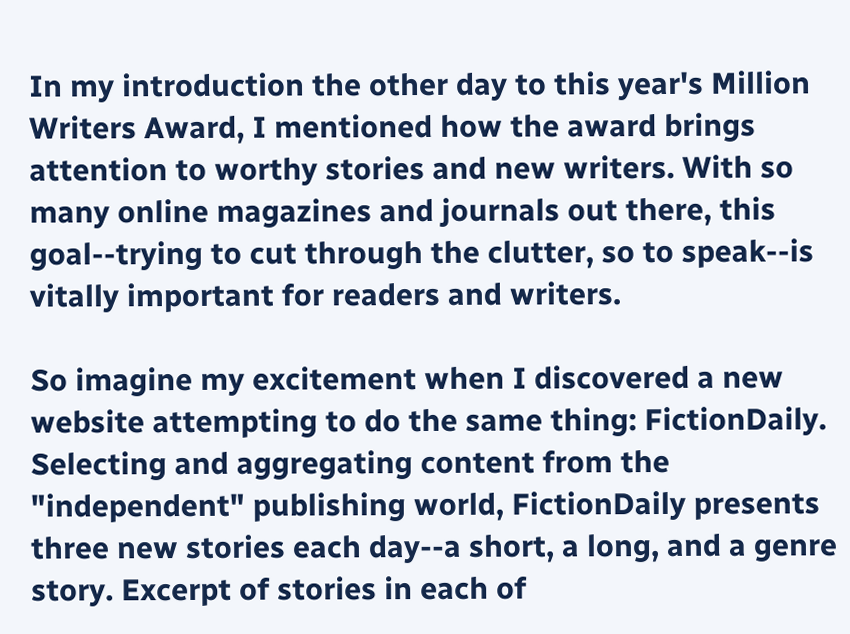In my introduction the other day to this year's Million Writers Award, I mentioned how the award brings attention to worthy stories and new writers. With so many online magazines and journals out there, this goal--trying to cut through the clutter, so to speak--is vitally important for readers and writers.

So imagine my excitement when I discovered a new website attempting to do the same thing: FictionDaily. Selecting and aggregating content from the "independent" publishing world, FictionDaily presents three new stories each day--a short, a long, and a genre story. Excerpt of stories in each of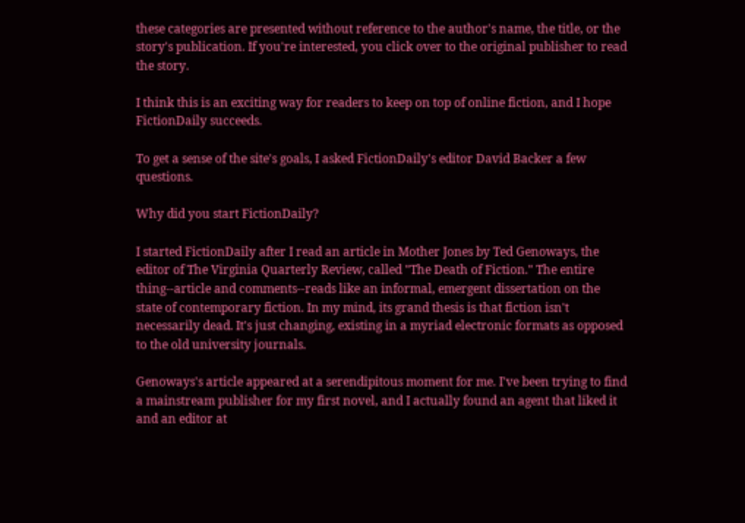these categories are presented without reference to the author's name, the title, or the story's publication. If you're interested, you click over to the original publisher to read the story.

I think this is an exciting way for readers to keep on top of online fiction, and I hope FictionDaily succeeds.

To get a sense of the site's goals, I asked FictionDaily's editor David Backer a few questions.

Why did you start FictionDaily?

I started FictionDaily after I read an article in Mother Jones by Ted Genoways, the editor of The Virginia Quarterly Review, called "The Death of Fiction." The entire thing--article and comments--reads like an informal, emergent dissertation on the state of contemporary fiction. In my mind, its grand thesis is that fiction isn't necessarily dead. It's just changing, existing in a myriad electronic formats as opposed to the old university journals.

Genoways's article appeared at a serendipitous moment for me. I've been trying to find a mainstream publisher for my first novel, and I actually found an agent that liked it and an editor at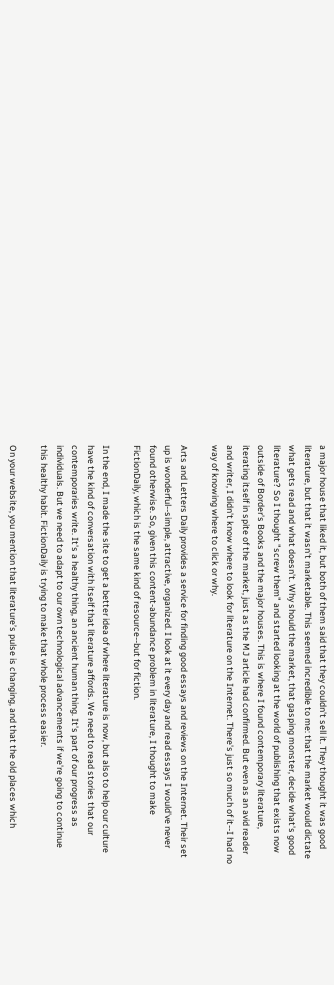a major house that liked it, but both of them said that they couldn't sell it. They thought it was good literature, but that it wasn't marketable. This seemed incredible to me: that the market would dictate what gets read and what doesn't. Why should the market, that gasping monster, decide what's good literature? So I thought "screw them" and started looking at the world of publishing that exists now outside of Border's Books and the major houses. This is where I found contemporary literature, iterating itself in spite of the market, just as the MJ article had confirmed. But even as an avid reader and writer, I didn't know where to look for literature on the Internet. There's just so much of it--I had no way of knowing where to click or why.

Arts and Letters Daily provides a service for finding good essays and reviews on the Internet. Their set up is wonderful--simple, attractive, organized. I look at it every day and read essays I would've never found otherwise. So, given this content-abundance problem in literature, I thought to make FictionDaily, which is the same kind of resource--but for fiction.

In the end, I made the site to get a better idea of where literature is now, but also to help our culture have the kind of conversation with itself that literature affords. We need to read stories that our contemporaries write. It's a healthy thing, an ancient human thing. It's part of our progress as individuals. But we need to adapt to our own technological advancements if we're going to continue this healthy habit. FictionDaily is trying to make that whole process easier.

On your website, you mention that literature’s pulse is changing, and that the old places which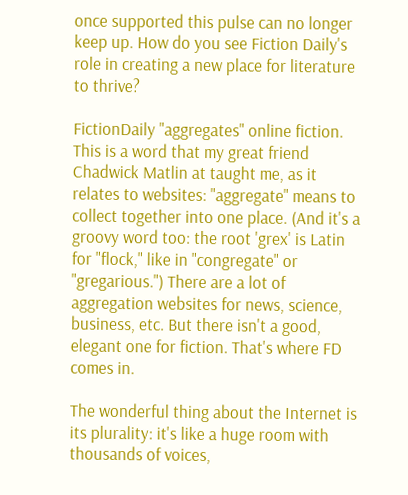once supported this pulse can no longer keep up. How do you see Fiction Daily's role in creating a new place for literature to thrive?

FictionDaily "aggregates" online fiction. This is a word that my great friend Chadwick Matlin at taught me, as it relates to websites: "aggregate" means to collect together into one place. (And it's a groovy word too: the root 'grex' is Latin for "flock," like in "congregate" or "gregarious.") There are a lot of aggregation websites for news, science, business, etc. But there isn't a good, elegant one for fiction. That's where FD comes in.

The wonderful thing about the Internet is its plurality: it's like a huge room with thousands of voices,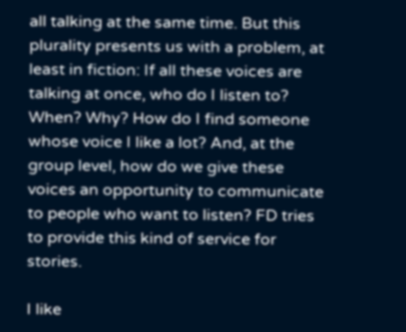all talking at the same time. But this plurality presents us with a problem, at least in fiction: If all these voices are talking at once, who do I listen to? When? Why? How do I find someone whose voice I like a lot? And, at the group level, how do we give these voices an opportunity to communicate to people who want to listen? FD tries to provide this kind of service for stories.

I like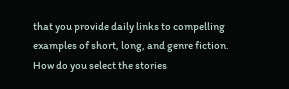that you provide daily links to compelling examples of short, long, and genre fiction. How do you select the stories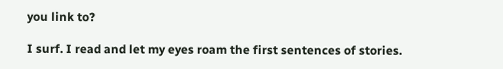you link to?

I surf. I read and let my eyes roam the first sentences of stories.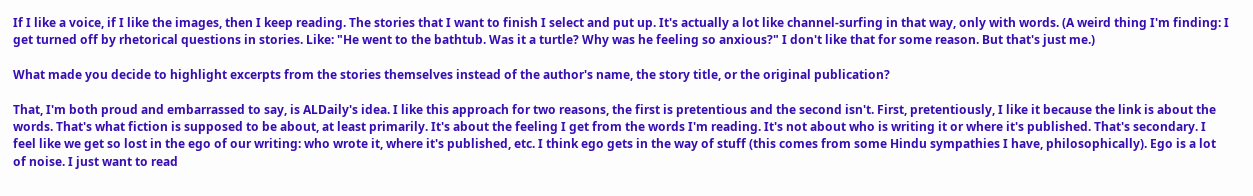If I like a voice, if I like the images, then I keep reading. The stories that I want to finish I select and put up. It's actually a lot like channel-surfing in that way, only with words. (A weird thing I'm finding: I get turned off by rhetorical questions in stories. Like: "He went to the bathtub. Was it a turtle? Why was he feeling so anxious?" I don't like that for some reason. But that's just me.)

What made you decide to highlight excerpts from the stories themselves instead of the author's name, the story title, or the original publication?

That, I'm both proud and embarrassed to say, is ALDaily's idea. I like this approach for two reasons, the first is pretentious and the second isn't. First, pretentiously, I like it because the link is about the words. That's what fiction is supposed to be about, at least primarily. It's about the feeling I get from the words I'm reading. It's not about who is writing it or where it's published. That's secondary. I feel like we get so lost in the ego of our writing: who wrote it, where it's published, etc. I think ego gets in the way of stuff (this comes from some Hindu sympathies I have, philosophically). Ego is a lot of noise. I just want to read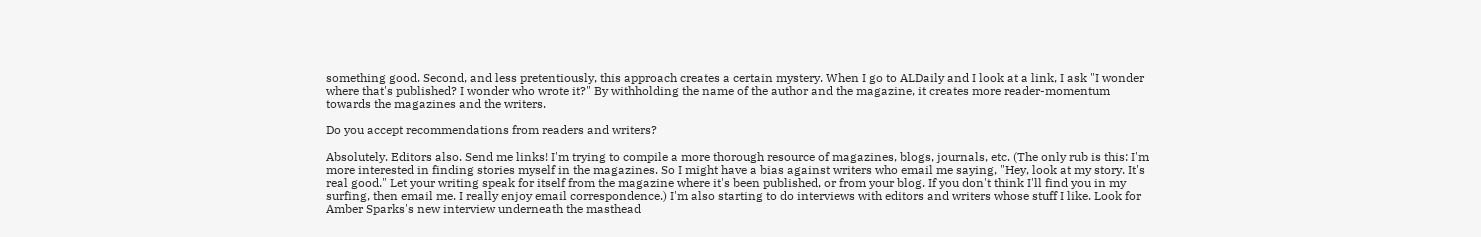something good. Second, and less pretentiously, this approach creates a certain mystery. When I go to ALDaily and I look at a link, I ask "I wonder where that's published? I wonder who wrote it?" By withholding the name of the author and the magazine, it creates more reader-momentum towards the magazines and the writers.

Do you accept recommendations from readers and writers?

Absolutely. Editors also. Send me links! I'm trying to compile a more thorough resource of magazines, blogs, journals, etc. (The only rub is this: I'm more interested in finding stories myself in the magazines. So I might have a bias against writers who email me saying, "Hey, look at my story. It's real good." Let your writing speak for itself from the magazine where it's been published, or from your blog. If you don't think I'll find you in my surfing, then email me. I really enjoy email correspondence.) I'm also starting to do interviews with editors and writers whose stuff I like. Look for Amber Sparks's new interview underneath the masthead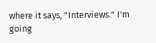where it says, "Interviews." I'm going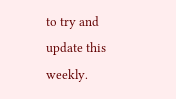to try and update this weekly.